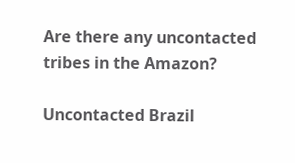Are there any uncontacted tribes in the Amazon?

Uncontacted Brazil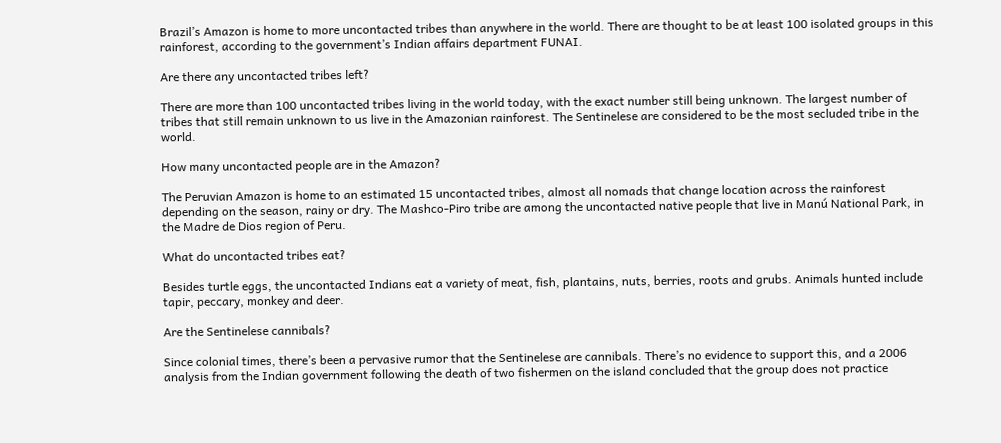Brazil’s Amazon is home to more uncontacted tribes than anywhere in the world. There are thought to be at least 100 isolated groups in this rainforest, according to the government’s Indian affairs department FUNAI.

Are there any uncontacted tribes left?

There are more than 100 uncontacted tribes living in the world today, with the exact number still being unknown. The largest number of tribes that still remain unknown to us live in the Amazonian rainforest. The Sentinelese are considered to be the most secluded tribe in the world.

How many uncontacted people are in the Amazon?

The Peruvian Amazon is home to an estimated 15 uncontacted tribes, almost all nomads that change location across the rainforest depending on the season, rainy or dry. The Mashco-Piro tribe are among the uncontacted native people that live in Manú National Park, in the Madre de Dios region of Peru.

What do uncontacted tribes eat?

Besides turtle eggs, the uncontacted Indians eat a variety of meat, fish, plantains, nuts, berries, roots and grubs. Animals hunted include tapir, peccary, monkey and deer.

Are the Sentinelese cannibals?

Since colonial times, there’s been a pervasive rumor that the Sentinelese are cannibals. There’s no evidence to support this, and a 2006 analysis from the Indian government following the death of two fishermen on the island concluded that the group does not practice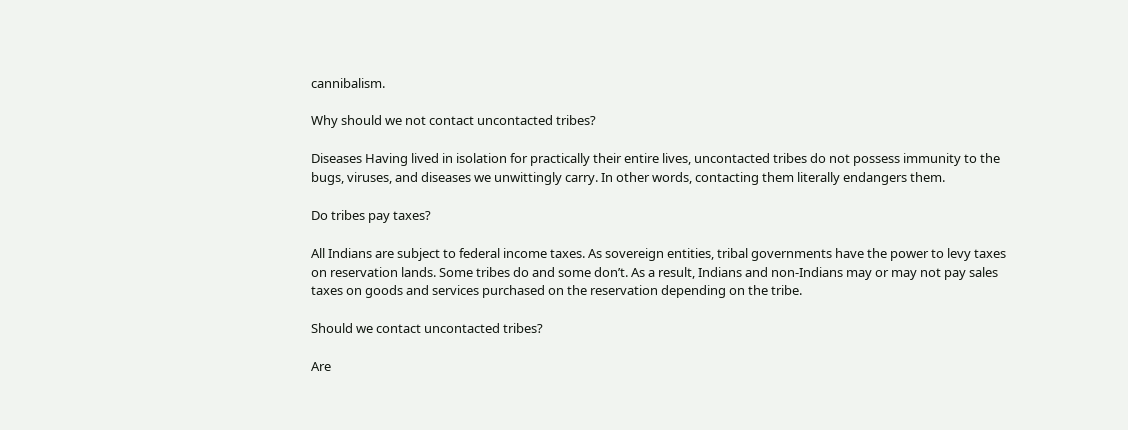cannibalism.

Why should we not contact uncontacted tribes?

Diseases Having lived in isolation for practically their entire lives, uncontacted tribes do not possess immunity to the bugs, viruses, and diseases we unwittingly carry. In other words, contacting them literally endangers them.

Do tribes pay taxes?

All Indians are subject to federal income taxes. As sovereign entities, tribal governments have the power to levy taxes on reservation lands. Some tribes do and some don’t. As a result, Indians and non-Indians may or may not pay sales taxes on goods and services purchased on the reservation depending on the tribe.

Should we contact uncontacted tribes?

Are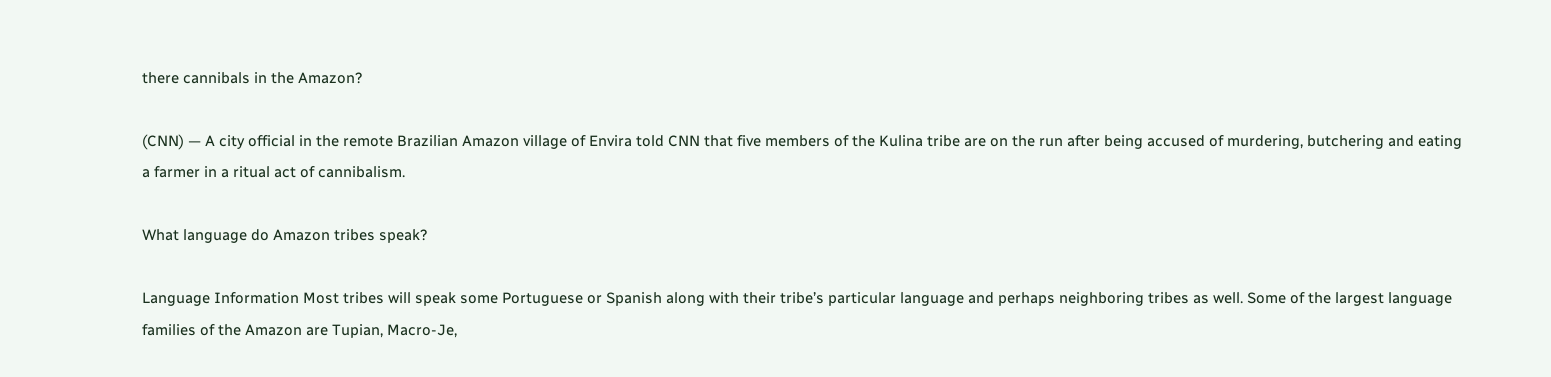there cannibals in the Amazon?

(CNN) — A city official in the remote Brazilian Amazon village of Envira told CNN that five members of the Kulina tribe are on the run after being accused of murdering, butchering and eating a farmer in a ritual act of cannibalism.

What language do Amazon tribes speak?

Language Information Most tribes will speak some Portuguese or Spanish along with their tribe’s particular language and perhaps neighboring tribes as well. Some of the largest language families of the Amazon are Tupian, Macro-Je,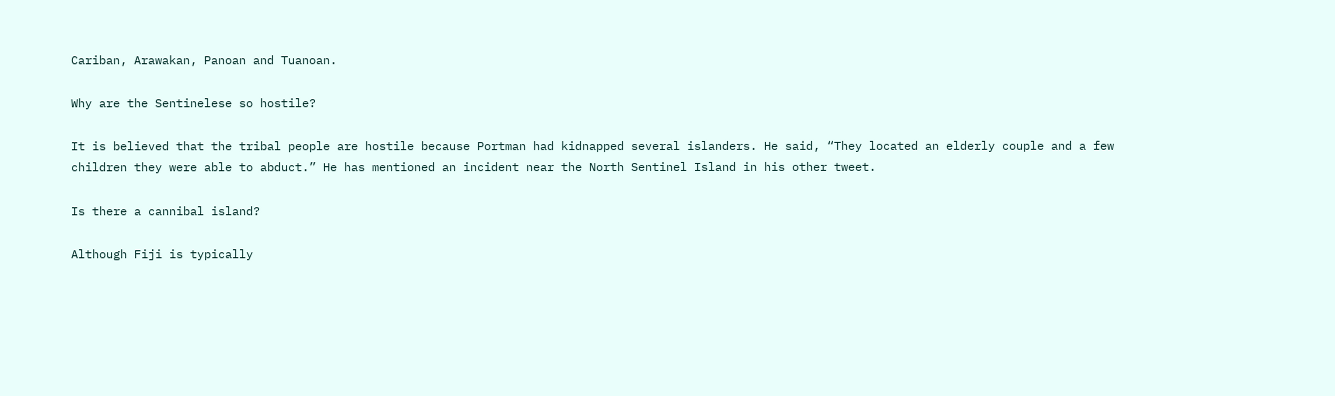Cariban, Arawakan, Panoan and Tuanoan.

Why are the Sentinelese so hostile?

It is believed that the tribal people are hostile because Portman had kidnapped several islanders. He said, “They located an elderly couple and a few children they were able to abduct.” He has mentioned an incident near the North Sentinel Island in his other tweet.

Is there a cannibal island?

Although Fiji is typically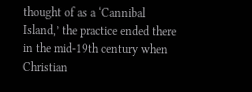thought of as a ‘Cannibal Island,’ the practice ended there in the mid-19th century when Christian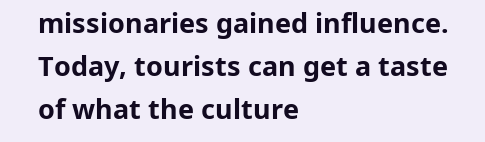missionaries gained influence. Today, tourists can get a taste of what the culture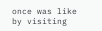once was like by visiting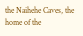the Naihehe Caves, the home of the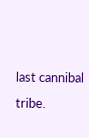last cannibal tribe.